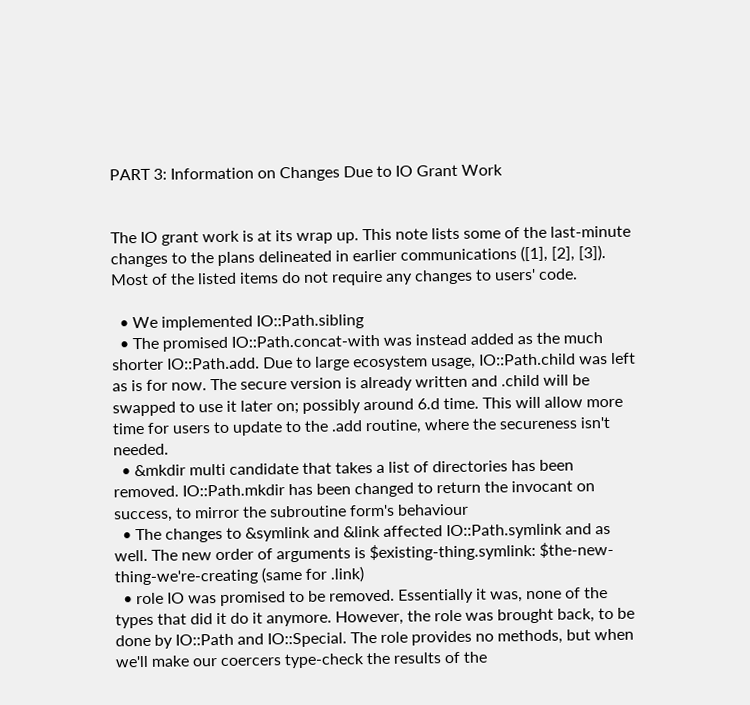PART 3: Information on Changes Due to IO Grant Work


The IO grant work is at its wrap up. This note lists some of the last-minute changes to the plans delineated in earlier communications ([1], [2], [3]). Most of the listed items do not require any changes to users' code.

  • We implemented IO::Path.sibling
  • The promised IO::Path.concat-with was instead added as the much shorter IO::Path.add. Due to large ecosystem usage, IO::Path.child was left as is for now. The secure version is already written and .child will be swapped to use it later on; possibly around 6.d time. This will allow more time for users to update to the .add routine, where the secureness isn't needed.
  • &mkdir multi candidate that takes a list of directories has been removed. IO::Path.mkdir has been changed to return the invocant on success, to mirror the subroutine form's behaviour
  • The changes to &symlink and &link affected IO::Path.symlink and as well. The new order of arguments is $existing-thing.symlink: $the-new-thing-we're-creating (same for .link)
  • role IO was promised to be removed. Essentially it was, none of the types that did it do it anymore. However, the role was brought back, to be done by IO::Path and IO::Special. The role provides no methods, but when we'll make our coercers type-check the results of the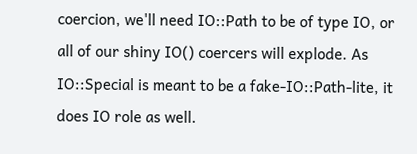coercion, we'll need IO::Path to be of type IO, or all of our shiny IO() coercers will explode. As IO::Special is meant to be a fake-IO::Path-lite, it does IO role as well.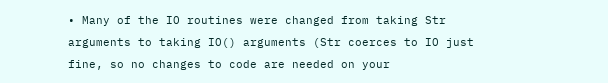• Many of the IO routines were changed from taking Str arguments to taking IO() arguments (Str coerces to IO just fine, so no changes to code are needed on your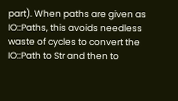part). When paths are given as IO::Paths, this avoids needless waste of cycles to convert the IO::Path to Str and then to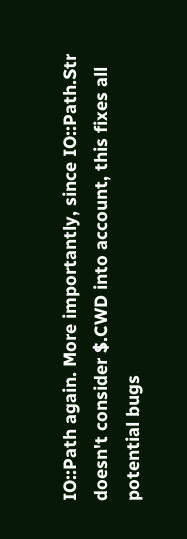IO::Path again. More importantly, since IO::Path.Str doesn't consider $.CWD into account, this fixes all potential bugs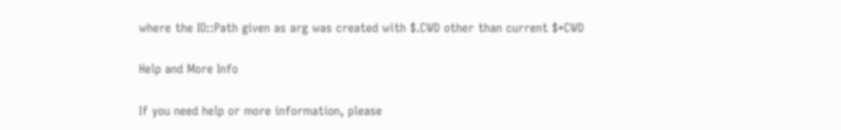where the IO::Path given as arg was created with $.CWD other than current $*CWD

Help and More Info

If you need help or more information, please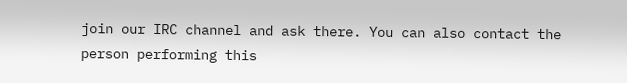join our IRC channel and ask there. You can also contact the person performing this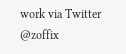work via Twitter @zoffix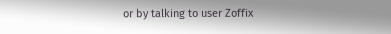or by talking to user Zoffix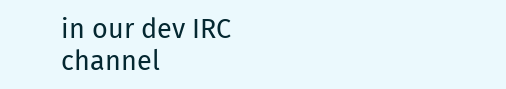in our dev IRC channel